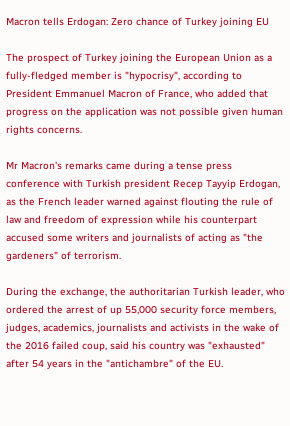Macron tells Erdogan: Zero chance of Turkey joining EU

The prospect of Turkey joining the European Union as a fully-fledged member is "hypocrisy", according to President Emmanuel Macron of France, who added that progress on the application was not possible given human rights concerns.

Mr Macron's remarks came during a tense press conference with Turkish president Recep Tayyip Erdogan, as the French leader warned against flouting the rule of law and freedom of expression while his counterpart accused some writers and journalists of acting as "the gardeners" of terrorism.

During the exchange, the authoritarian Turkish leader, who ordered the arrest of up 55,000 security force members, judges, academics, journalists and activists in the wake of the 2016 failed coup, said his country was "exhausted" after 54 years in the "antichambre" of the EU.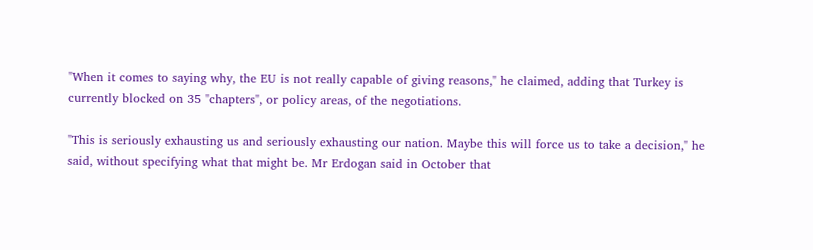"When it comes to saying why, the EU is not really capable of giving reasons," he claimed, adding that Turkey is currently blocked on 35 "chapters", or policy areas, of the negotiations.

"This is seriously exhausting us and seriously exhausting our nation. Maybe this will force us to take a decision," he said, without specifying what that might be. Mr Erdogan said in October that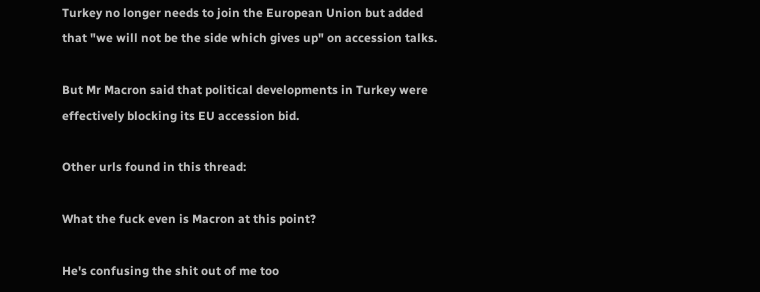Turkey no longer needs to join the European Union but added that "we will not be the side which gives up" on accession talks.

But Mr Macron said that political developments in Turkey were effectively blocking its EU accession bid.

Other urls found in this thread:

What the fuck even is Macron at this point?

He's confusing the shit out of me too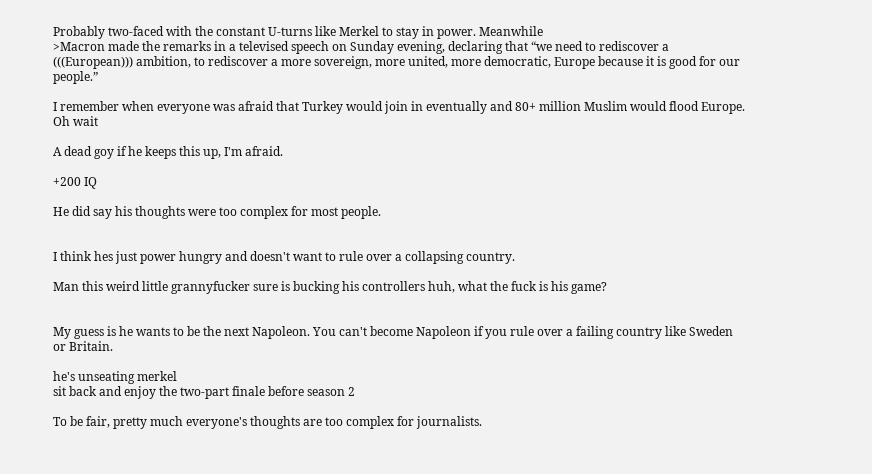Probably two-faced with the constant U-turns like Merkel to stay in power. Meanwhile
>Macron made the remarks in a televised speech on Sunday evening, declaring that “we need to rediscover a (((European))) ambition, to rediscover a more sovereign, more united, more democratic, Europe because it is good for our people.”

I remember when everyone was afraid that Turkey would join in eventually and 80+ million Muslim would flood Europe. Oh wait

A dead goy if he keeps this up, I'm afraid.

+200 IQ

He did say his thoughts were too complex for most people.


I think hes just power hungry and doesn't want to rule over a collapsing country.

Man this weird little grannyfucker sure is bucking his controllers huh, what the fuck is his game?


My guess is he wants to be the next Napoleon. You can't become Napoleon if you rule over a failing country like Sweden or Britain.

he's unseating merkel
sit back and enjoy the two-part finale before season 2

To be fair, pretty much everyone's thoughts are too complex for journalists.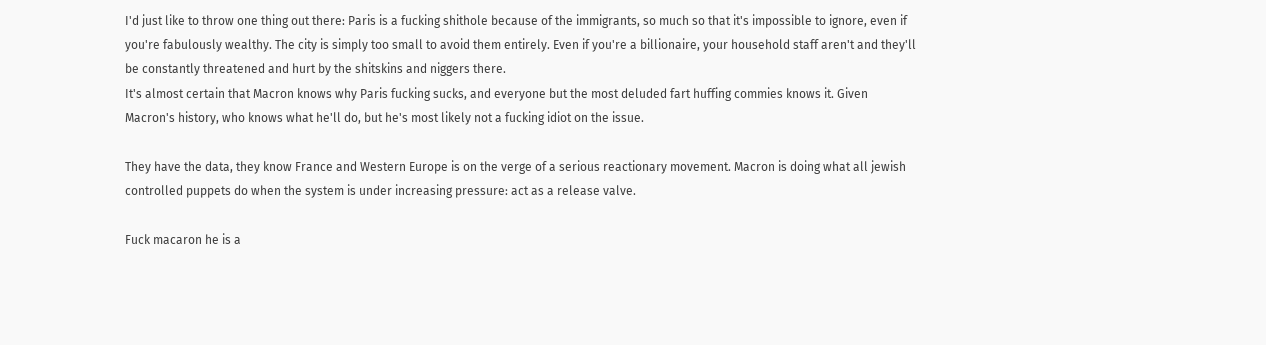I'd just like to throw one thing out there: Paris is a fucking shithole because of the immigrants, so much so that it's impossible to ignore, even if you're fabulously wealthy. The city is simply too small to avoid them entirely. Even if you're a billionaire, your household staff aren't and they'll be constantly threatened and hurt by the shitskins and niggers there.
It's almost certain that Macron knows why Paris fucking sucks, and everyone but the most deluded fart huffing commies knows it. Given Macron's history, who knows what he'll do, but he's most likely not a fucking idiot on the issue.

They have the data, they know France and Western Europe is on the verge of a serious reactionary movement. Macron is doing what all jewish controlled puppets do when the system is under increasing pressure: act as a release valve.

Fuck macaron he is a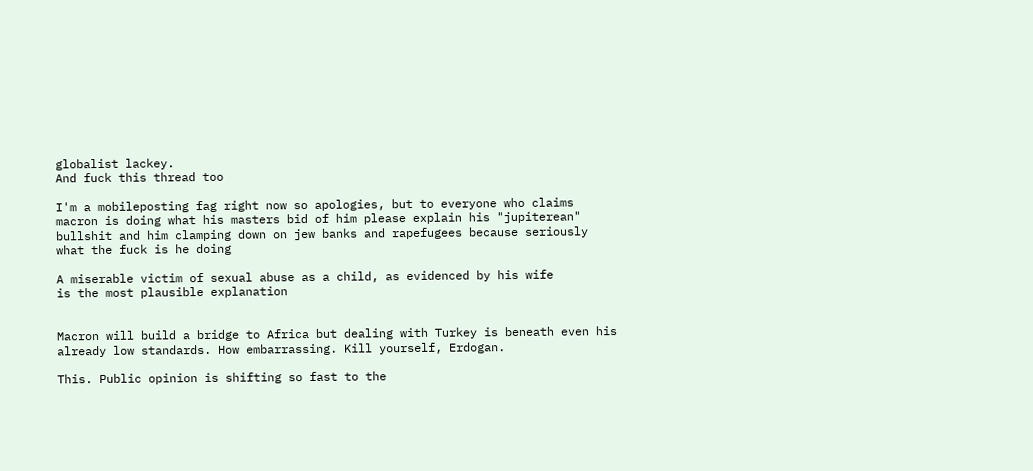globalist lackey.
And fuck this thread too

I'm a mobileposting fag right now so apologies, but to everyone who claims macron is doing what his masters bid of him please explain his "jupiterean" bullshit and him clamping down on jew banks and rapefugees because seriously what the fuck is he doing

A miserable victim of sexual abuse as a child, as evidenced by his wife
is the most plausible explanation


Macron will build a bridge to Africa but dealing with Turkey is beneath even his already low standards. How embarrassing. Kill yourself, Erdogan.

This. Public opinion is shifting so fast to the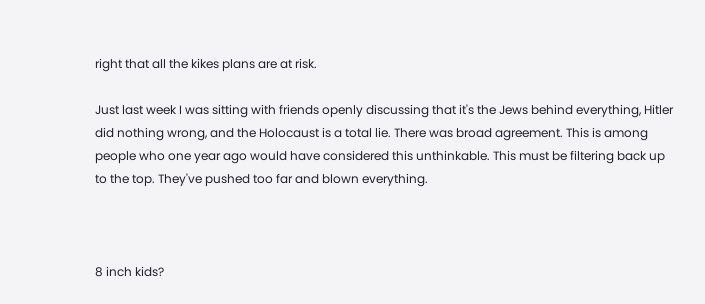right that all the kikes plans are at risk.

Just last week I was sitting with friends openly discussing that it's the Jews behind everything, Hitler did nothing wrong, and the Holocaust is a total lie. There was broad agreement. This is among people who one year ago would have considered this unthinkable. This must be filtering back up to the top. They've pushed too far and blown everything.



8 inch kids?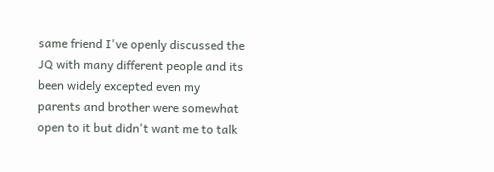same friend I've openly discussed the JQ with many different people and its been widely excepted even my parents and brother were somewhat open to it but didn't want me to talk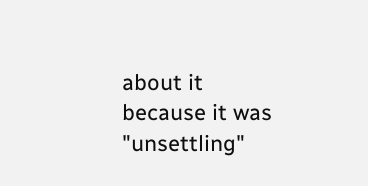about it because it was "unsettling"